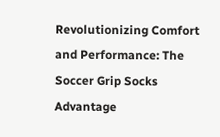Revolutionizing Comfort and Performance: The Soccer Grip Socks Advantage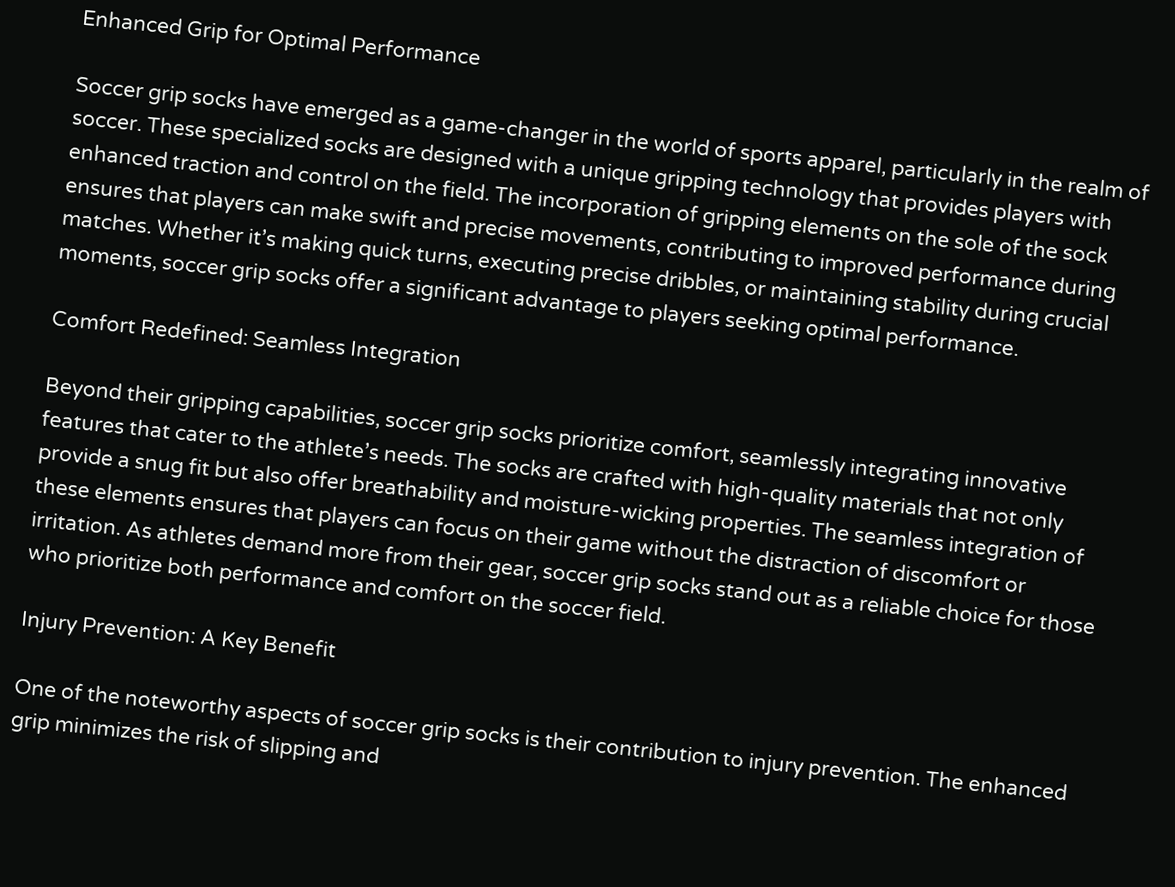Enhanced Grip for Optimal Performance

Soccer grip socks have emerged as a game-changer in the world of sports apparel, particularly in the realm of soccer. These specialized socks are designed with a unique gripping technology that provides players with enhanced traction and control on the field. The incorporation of gripping elements on the sole of the sock ensures that players can make swift and precise movements, contributing to improved performance during matches. Whether it’s making quick turns, executing precise dribbles, or maintaining stability during crucial moments, soccer grip socks offer a significant advantage to players seeking optimal performance.

Comfort Redefined: Seamless Integration

Beyond their gripping capabilities, soccer grip socks prioritize comfort, seamlessly integrating innovative features that cater to the athlete’s needs. The socks are crafted with high-quality materials that not only provide a snug fit but also offer breathability and moisture-wicking properties. The seamless integration of these elements ensures that players can focus on their game without the distraction of discomfort or irritation. As athletes demand more from their gear, soccer grip socks stand out as a reliable choice for those who prioritize both performance and comfort on the soccer field.

Injury Prevention: A Key Benefit

One of the noteworthy aspects of soccer grip socks is their contribution to injury prevention. The enhanced grip minimizes the risk of slipping and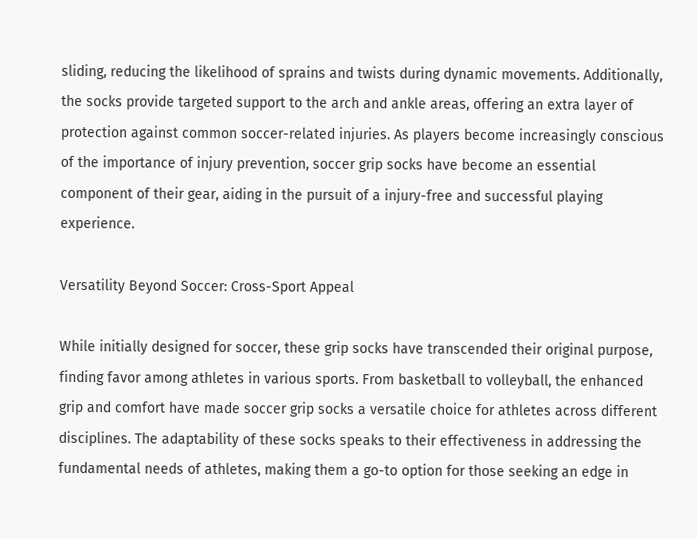sliding, reducing the likelihood of sprains and twists during dynamic movements. Additionally, the socks provide targeted support to the arch and ankle areas, offering an extra layer of protection against common soccer-related injuries. As players become increasingly conscious of the importance of injury prevention, soccer grip socks have become an essential component of their gear, aiding in the pursuit of a injury-free and successful playing experience.

Versatility Beyond Soccer: Cross-Sport Appeal

While initially designed for soccer, these grip socks have transcended their original purpose, finding favor among athletes in various sports. From basketball to volleyball, the enhanced grip and comfort have made soccer grip socks a versatile choice for athletes across different disciplines. The adaptability of these socks speaks to their effectiveness in addressing the fundamental needs of athletes, making them a go-to option for those seeking an edge in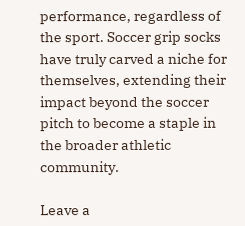performance, regardless of the sport. Soccer grip socks have truly carved a niche for themselves, extending their impact beyond the soccer pitch to become a staple in the broader athletic community.

Leave a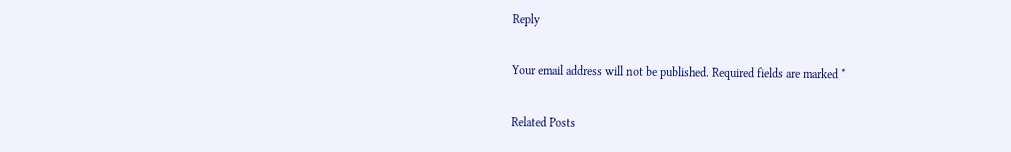Reply

Your email address will not be published. Required fields are marked *

Related Posts